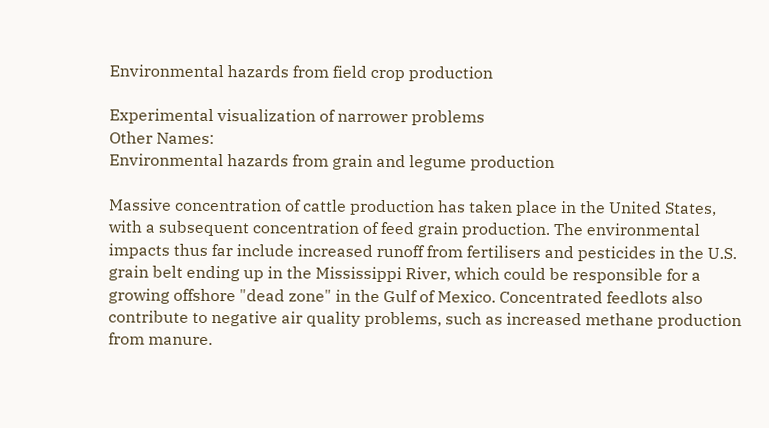Environmental hazards from field crop production

Experimental visualization of narrower problems
Other Names:
Environmental hazards from grain and legume production

Massive concentration of cattle production has taken place in the United States, with a subsequent concentration of feed grain production. The environmental impacts thus far include increased runoff from fertilisers and pesticides in the U.S. grain belt ending up in the Mississippi River, which could be responsible for a growing offshore "dead zone" in the Gulf of Mexico. Concentrated feedlots also contribute to negative air quality problems, such as increased methane production from manure.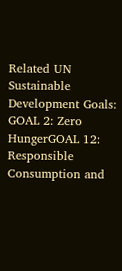Related UN Sustainable Development Goals:
GOAL 2: Zero HungerGOAL 12: Responsible Consumption and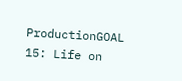ProductionGOAL 15: Life on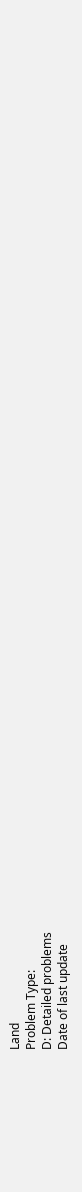Land
Problem Type:
D: Detailed problems
Date of last update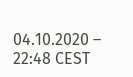04.10.2020 – 22:48 CEST